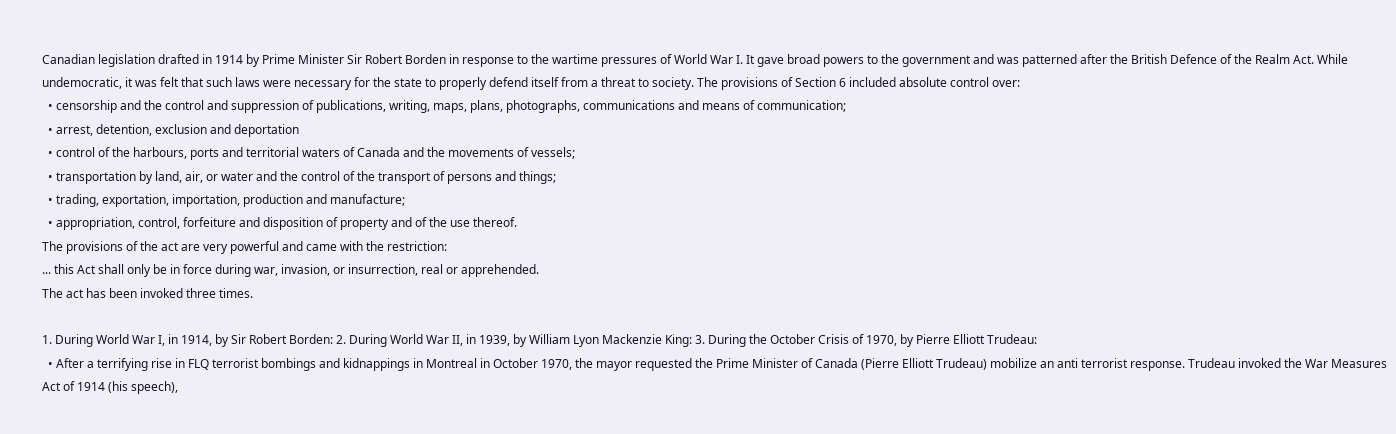Canadian legislation drafted in 1914 by Prime Minister Sir Robert Borden in response to the wartime pressures of World War I. It gave broad powers to the government and was patterned after the British Defence of the Realm Act. While undemocratic, it was felt that such laws were necessary for the state to properly defend itself from a threat to society. The provisions of Section 6 included absolute control over:
  • censorship and the control and suppression of publications, writing, maps, plans, photographs, communications and means of communication;
  • arrest, detention, exclusion and deportation
  • control of the harbours, ports and territorial waters of Canada and the movements of vessels;
  • transportation by land, air, or water and the control of the transport of persons and things;
  • trading, exportation, importation, production and manufacture;
  • appropriation, control, forfeiture and disposition of property and of the use thereof.
The provisions of the act are very powerful and came with the restriction:
... this Act shall only be in force during war, invasion, or insurrection, real or apprehended.
The act has been invoked three times.

1. During World War I, in 1914, by Sir Robert Borden: 2. During World War II, in 1939, by William Lyon Mackenzie King: 3. During the October Crisis of 1970, by Pierre Elliott Trudeau:
  • After a terrifying rise in FLQ terrorist bombings and kidnappings in Montreal in October 1970, the mayor requested the Prime Minister of Canada (Pierre Elliott Trudeau) mobilize an anti terrorist response. Trudeau invoked the War Measures Act of 1914 (his speech),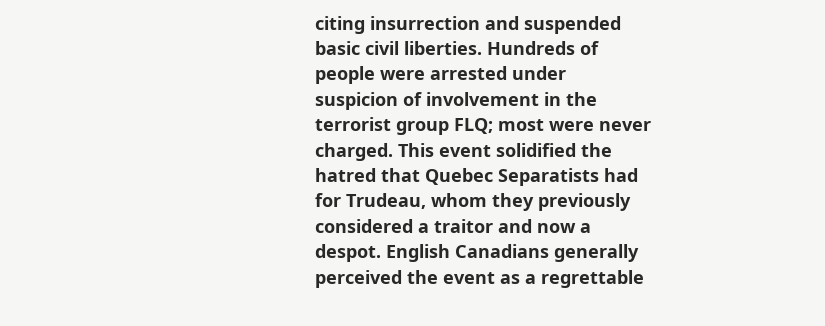citing insurrection and suspended basic civil liberties. Hundreds of people were arrested under suspicion of involvement in the terrorist group FLQ; most were never charged. This event solidified the hatred that Quebec Separatists had for Trudeau, whom they previously considered a traitor and now a despot. English Canadians generally perceived the event as a regrettable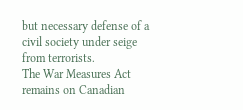but necessary defense of a civil society under seige from terrorists.
The War Measures Act remains on Canadian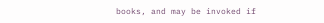books, and may be invoked if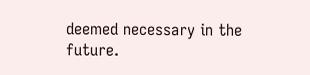deemed necessary in the future.